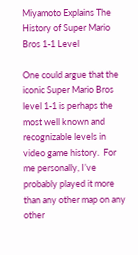Miyamoto Explains The History of Super Mario Bros 1-1 Level

One could argue that the iconic Super Mario Bros level 1-1 is perhaps the most well known and recognizable levels in video game history.  For me personally, I’ve probably played it more than any other map on any other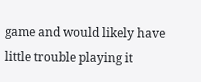game and would likely have little trouble playing it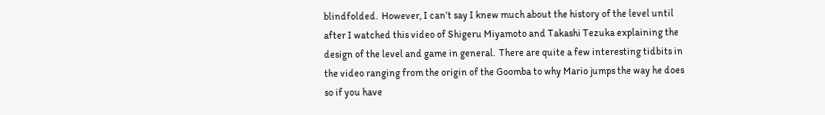blindfolded.  However, I can’t say I knew much about the history of the level until after I watched this video of Shigeru Miyamoto and Takashi Tezuka explaining the design of the level and game in general.  There are quite a few interesting tidbits in the video ranging from the origin of the Goomba to why Mario jumps the way he does so if you have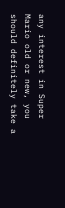any interest in Super Mario old or new, you should definitely take a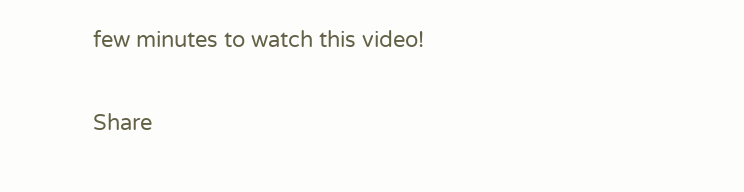few minutes to watch this video!

Share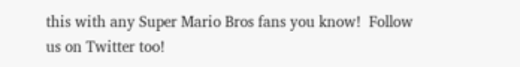this with any Super Mario Bros fans you know!  Follow us on Twitter too!